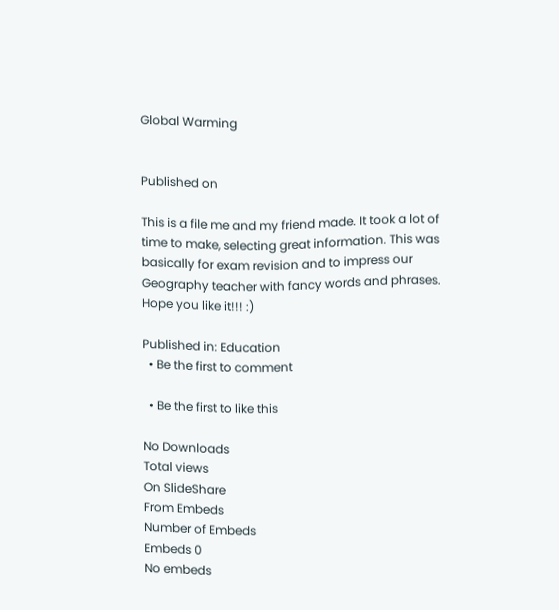Global Warming


Published on

This is a file me and my friend made. It took a lot of time to make, selecting great information. This was basically for exam revision and to impress our Geography teacher with fancy words and phrases. Hope you like it!!! :)

Published in: Education
  • Be the first to comment

  • Be the first to like this

No Downloads
Total views
On SlideShare
From Embeds
Number of Embeds
Embeds 0
No embeds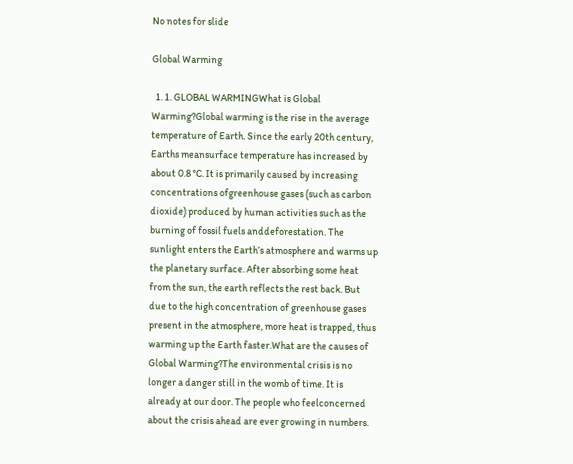No notes for slide

Global Warming

  1. 1. GLOBAL WARMINGWhat is Global Warming?Global warming is the rise in the average temperature of Earth. Since the early 20th century, Earths meansurface temperature has increased by about 0.8 °C. It is primarily caused by increasing concentrations ofgreenhouse gases (such as carbon dioxide) produced by human activities such as the burning of fossil fuels anddeforestation. The sunlight enters the Earth’s atmosphere and warms up the planetary surface. After absorbing some heat from the sun, the earth reflects the rest back. But due to the high concentration of greenhouse gases present in the atmosphere, more heat is trapped, thus warming up the Earth faster.What are the causes of Global Warming?The environmental crisis is no longer a danger still in the womb of time. It is already at our door. The people who feelconcerned about the crisis ahead are ever growing in numbers.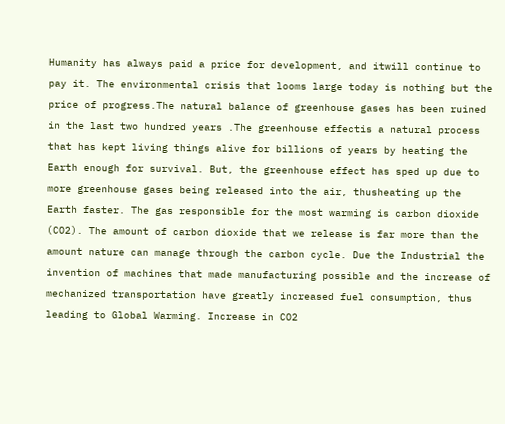Humanity has always paid a price for development, and itwill continue to pay it. The environmental crisis that looms large today is nothing but the price of progress.The natural balance of greenhouse gases has been ruined in the last two hundred years .The greenhouse effectis a natural process that has kept living things alive for billions of years by heating the Earth enough for survival. But, the greenhouse effect has sped up due to more greenhouse gases being released into the air, thusheating up the Earth faster. The gas responsible for the most warming is carbon dioxide (CO2). The amount of carbon dioxide that we release is far more than the amount nature can manage through the carbon cycle. Due the Industrial the invention of machines that made manufacturing possible and the increase of mechanized transportation have greatly increased fuel consumption, thus leading to Global Warming. Increase in CO2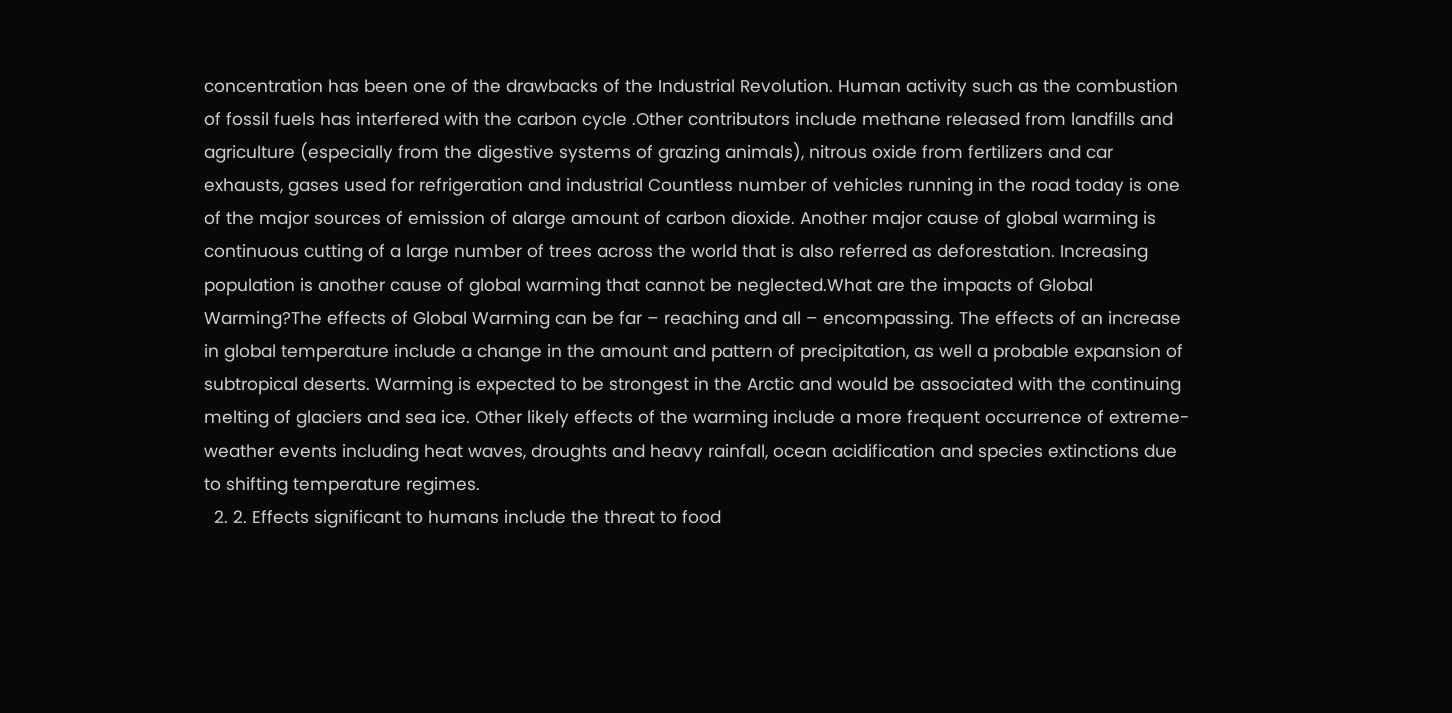concentration has been one of the drawbacks of the Industrial Revolution. Human activity such as the combustion of fossil fuels has interfered with the carbon cycle .Other contributors include methane released from landfills and agriculture (especially from the digestive systems of grazing animals), nitrous oxide from fertilizers and car exhausts, gases used for refrigeration and industrial Countless number of vehicles running in the road today is one of the major sources of emission of alarge amount of carbon dioxide. Another major cause of global warming is continuous cutting of a large number of trees across the world that is also referred as deforestation. Increasing population is another cause of global warming that cannot be neglected.What are the impacts of Global Warming?The effects of Global Warming can be far – reaching and all – encompassing. The effects of an increase in global temperature include a change in the amount and pattern of precipitation, as well a probable expansion of subtropical deserts. Warming is expected to be strongest in the Arctic and would be associated with the continuing melting of glaciers and sea ice. Other likely effects of the warming include a more frequent occurrence of extreme-weather events including heat waves, droughts and heavy rainfall, ocean acidification and species extinctions due to shifting temperature regimes.
  2. 2. Effects significant to humans include the threat to food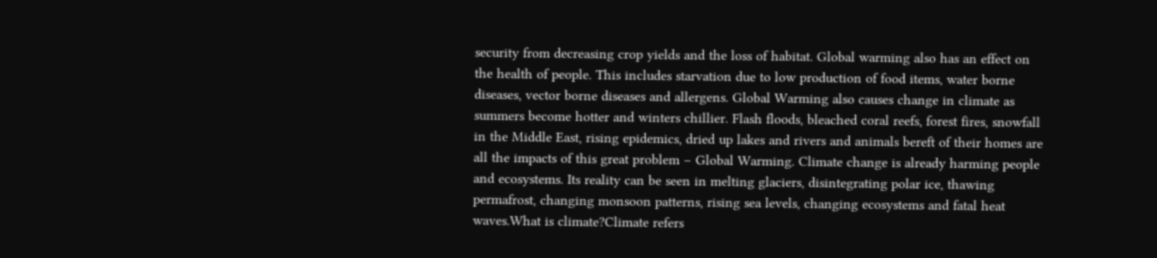security from decreasing crop yields and the loss of habitat. Global warming also has an effect on the health of people. This includes starvation due to low production of food items, water borne diseases, vector borne diseases and allergens. Global Warming also causes change in climate as summers become hotter and winters chillier. Flash floods, bleached coral reefs, forest fires, snowfall in the Middle East, rising epidemics, dried up lakes and rivers and animals bereft of their homes are all the impacts of this great problem – Global Warming. Climate change is already harming people and ecosystems. Its reality can be seen in melting glaciers, disintegrating polar ice, thawing permafrost, changing monsoon patterns, rising sea levels, changing ecosystems and fatal heat waves.What is climate?Climate refers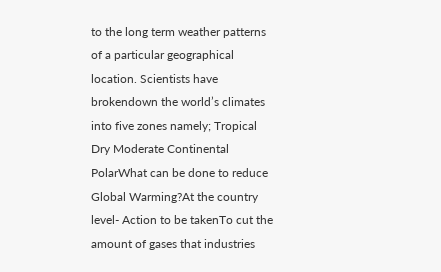to the long term weather patterns of a particular geographical location. Scientists have brokendown the world’s climates into five zones namely; Tropical Dry Moderate Continental PolarWhat can be done to reduce Global Warming?At the country level- Action to be takenTo cut the amount of gases that industries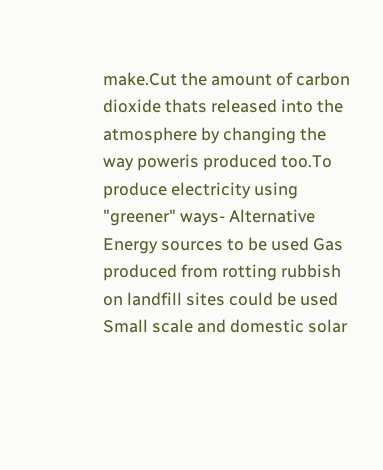make.Cut the amount of carbon dioxide thats released into the atmosphere by changing the way poweris produced too.To produce electricity using "greener" ways- Alternative Energy sources to be used Gas produced from rotting rubbish on landfill sites could be used Small scale and domestic solar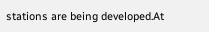stations are being developed.At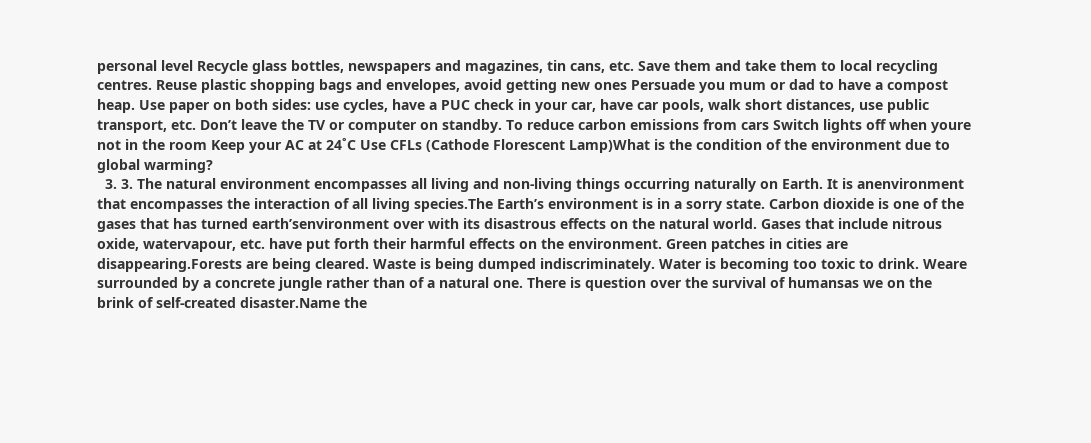personal level Recycle glass bottles, newspapers and magazines, tin cans, etc. Save them and take them to local recycling centres. Reuse plastic shopping bags and envelopes, avoid getting new ones Persuade you mum or dad to have a compost heap. Use paper on both sides: use cycles, have a PUC check in your car, have car pools, walk short distances, use public transport, etc. Don’t leave the TV or computer on standby. To reduce carbon emissions from cars Switch lights off when youre not in the room Keep your AC at 24˚C Use CFLs (Cathode Florescent Lamp)What is the condition of the environment due to global warming?
  3. 3. The natural environment encompasses all living and non-living things occurring naturally on Earth. It is anenvironment that encompasses the interaction of all living species.The Earth’s environment is in a sorry state. Carbon dioxide is one of the gases that has turned earth’senvironment over with its disastrous effects on the natural world. Gases that include nitrous oxide, watervapour, etc. have put forth their harmful effects on the environment. Green patches in cities are disappearing.Forests are being cleared. Waste is being dumped indiscriminately. Water is becoming too toxic to drink. Weare surrounded by a concrete jungle rather than of a natural one. There is question over the survival of humansas we on the brink of self-created disaster.Name the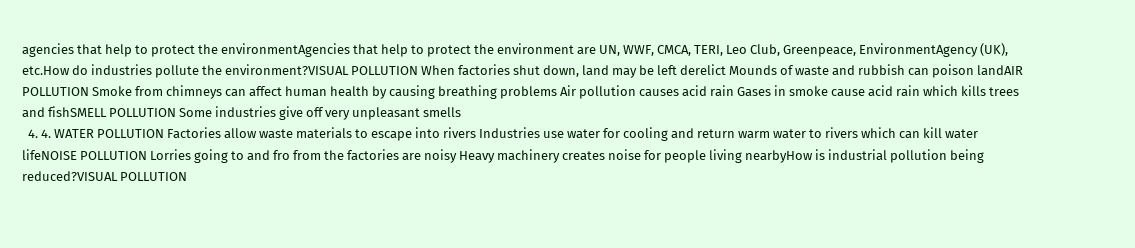agencies that help to protect the environmentAgencies that help to protect the environment are UN, WWF, CMCA, TERI, Leo Club, Greenpeace, EnvironmentAgency (UK), etc.How do industries pollute the environment?VISUAL POLLUTION When factories shut down, land may be left derelict Mounds of waste and rubbish can poison landAIR POLLUTION Smoke from chimneys can affect human health by causing breathing problems Air pollution causes acid rain Gases in smoke cause acid rain which kills trees and fishSMELL POLLUTION Some industries give off very unpleasant smells
  4. 4. WATER POLLUTION Factories allow waste materials to escape into rivers Industries use water for cooling and return warm water to rivers which can kill water lifeNOISE POLLUTION Lorries going to and fro from the factories are noisy Heavy machinery creates noise for people living nearbyHow is industrial pollution being reduced?VISUAL POLLUTION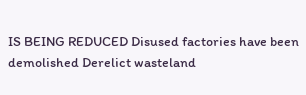IS BEING REDUCED Disused factories have been demolished Derelict wasteland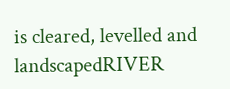is cleared, levelled and landscapedRIVER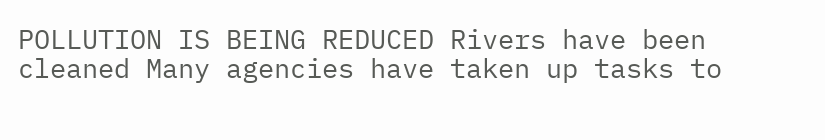POLLUTION IS BEING REDUCED Rivers have been cleaned Many agencies have taken up tasks to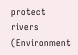protect rivers (Environment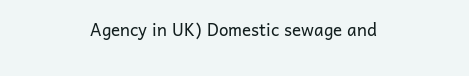Agency in UK) Domestic sewage and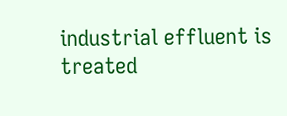industrial effluent is treated